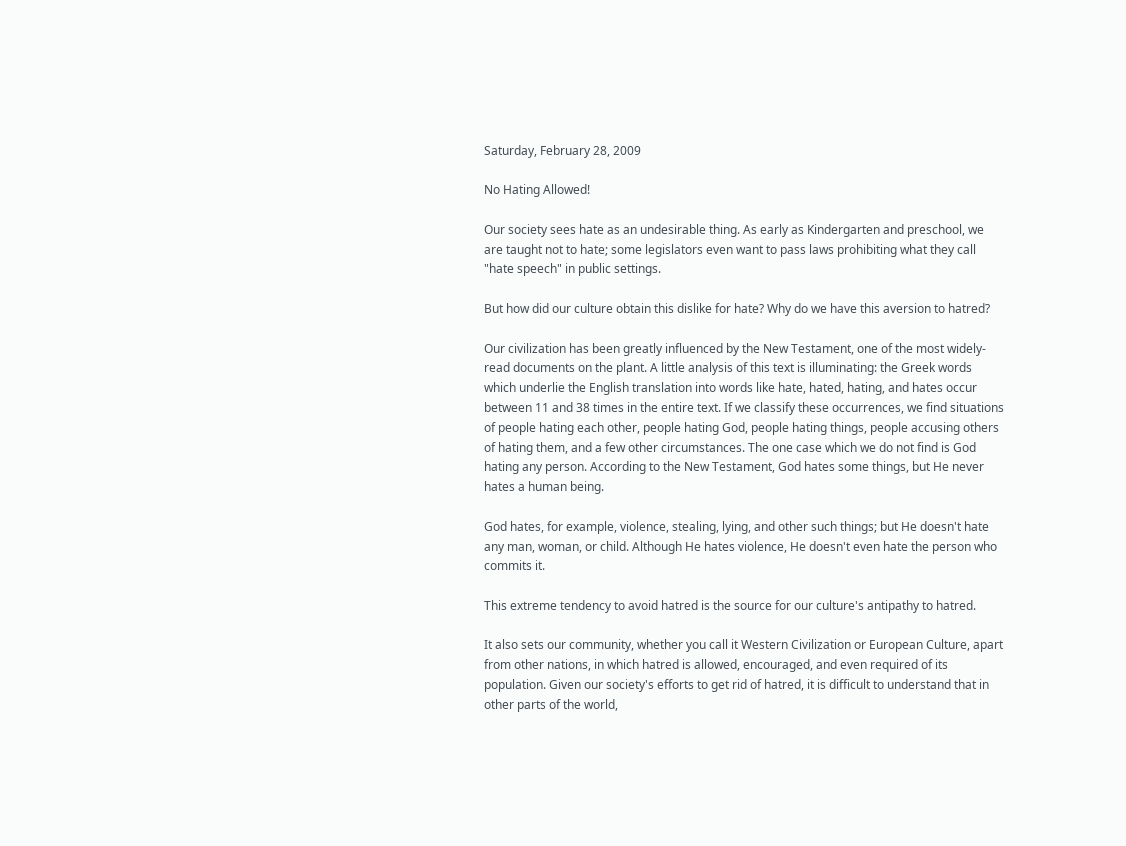Saturday, February 28, 2009

No Hating Allowed!

Our society sees hate as an undesirable thing. As early as Kindergarten and preschool, we are taught not to hate; some legislators even want to pass laws prohibiting what they call "hate speech" in public settings.

But how did our culture obtain this dislike for hate? Why do we have this aversion to hatred?

Our civilization has been greatly influenced by the New Testament, one of the most widely-read documents on the plant. A little analysis of this text is illuminating: the Greek words which underlie the English translation into words like hate, hated, hating, and hates occur between 11 and 38 times in the entire text. If we classify these occurrences, we find situations of people hating each other, people hating God, people hating things, people accusing others of hating them, and a few other circumstances. The one case which we do not find is God hating any person. According to the New Testament, God hates some things, but He never hates a human being.

God hates, for example, violence, stealing, lying, and other such things; but He doesn't hate any man, woman, or child. Although He hates violence, He doesn't even hate the person who commits it.

This extreme tendency to avoid hatred is the source for our culture's antipathy to hatred.

It also sets our community, whether you call it Western Civilization or European Culture, apart from other nations, in which hatred is allowed, encouraged, and even required of its population. Given our society's efforts to get rid of hatred, it is difficult to understand that in other parts of the world,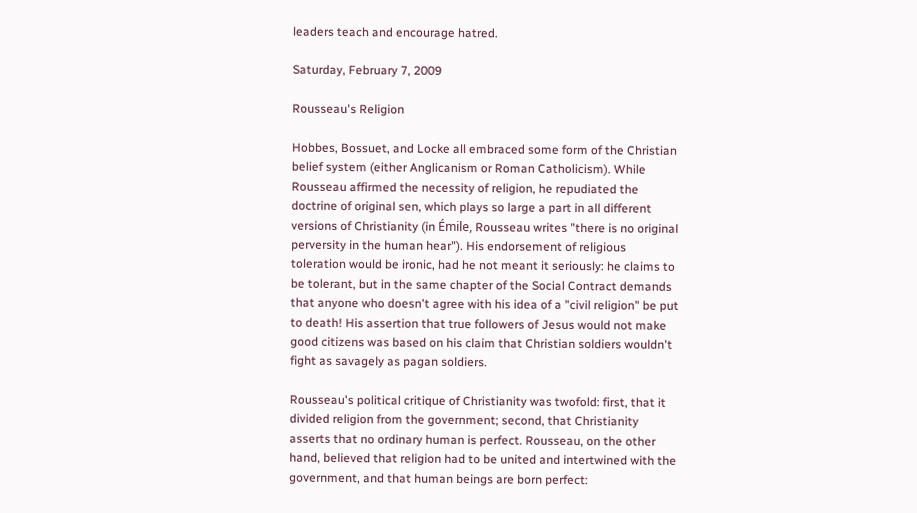leaders teach and encourage hatred.

Saturday, February 7, 2009

Rousseau's Religion

Hobbes, Bossuet, and Locke all embraced some form of the Christian belief system (either Anglicanism or Roman Catholicism). While Rousseau affirmed the necessity of religion, he repudiated the doctrine of original sen, which plays so large a part in all different versions of Christianity (in Émile, Rousseau writes "there is no original perversity in the human hear"). His endorsement of religious toleration would be ironic, had he not meant it seriously: he claims to be tolerant, but in the same chapter of the Social Contract demands that anyone who doesn't agree with his idea of a "civil religion" be put to death! His assertion that true followers of Jesus would not make good citizens was based on his claim that Christian soldiers wouldn't fight as savagely as pagan soldiers.

Rousseau's political critique of Christianity was twofold: first, that it divided religion from the government; second, that Christianity asserts that no ordinary human is perfect. Rousseau, on the other hand, believed that religion had to be united and intertwined with the government, and that human beings are born perfect: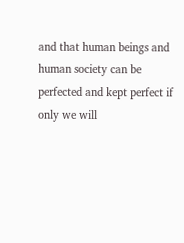and that human beings and human society can be perfected and kept perfect if only we will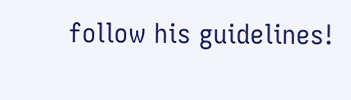follow his guidelines!